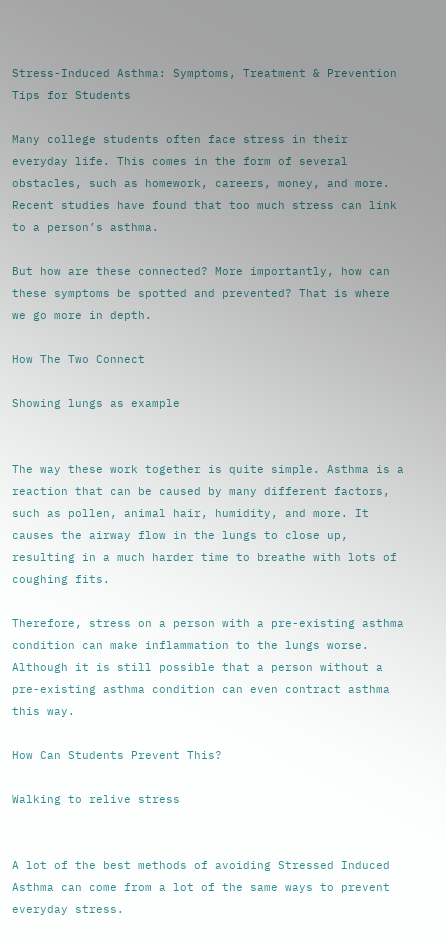Stress-Induced Asthma: Symptoms, Treatment & Prevention Tips for Students

Many college students often face stress in their everyday life. This comes in the form of several obstacles, such as homework, careers, money, and more. Recent studies have found that too much stress can link to a person’s asthma.

But how are these connected? More importantly, how can these symptoms be spotted and prevented? That is where we go more in depth.

How The Two Connect

Showing lungs as example


The way these work together is quite simple. Asthma is a reaction that can be caused by many different factors, such as pollen, animal hair, humidity, and more. It causes the airway flow in the lungs to close up, resulting in a much harder time to breathe with lots of coughing fits.

Therefore, stress on a person with a pre-existing asthma condition can make inflammation to the lungs worse. Although it is still possible that a person without a pre-existing asthma condition can even contract asthma this way.

How Can Students Prevent This?

Walking to relive stress


A lot of the best methods of avoiding Stressed Induced Asthma can come from a lot of the same ways to prevent everyday stress.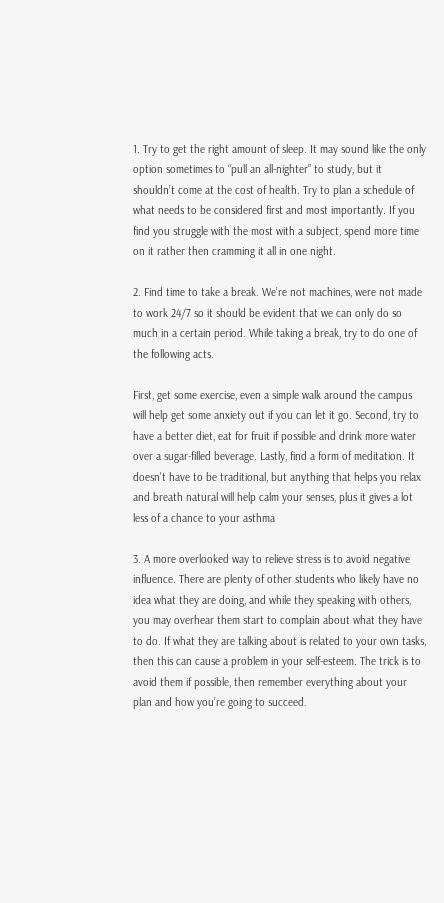1. Try to get the right amount of sleep. It may sound like the only option sometimes to “pull an all-nighter” to study, but it shouldn’t come at the cost of health. Try to plan a schedule of what needs to be considered first and most importantly. If you find you struggle with the most with a subject, spend more time on it rather then cramming it all in one night.

2. Find time to take a break. We’re not machines, were not made to work 24/7 so it should be evident that we can only do so much in a certain period. While taking a break, try to do one of the following acts.

First, get some exercise, even a simple walk around the campus will help get some anxiety out if you can let it go. Second, try to have a better diet, eat for fruit if possible and drink more water over a sugar-filled beverage. Lastly, find a form of meditation. It doesn’t have to be traditional, but anything that helps you relax and breath natural will help calm your senses, plus it gives a lot less of a chance to your asthma

3. A more overlooked way to relieve stress is to avoid negative influence. There are plenty of other students who likely have no idea what they are doing, and while they speaking with others, you may overhear them start to complain about what they have to do. If what they are talking about is related to your own tasks, then this can cause a problem in your self-esteem. The trick is to avoid them if possible, then remember everything about your plan and how you’re going to succeed.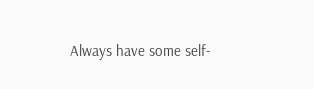Always have some self-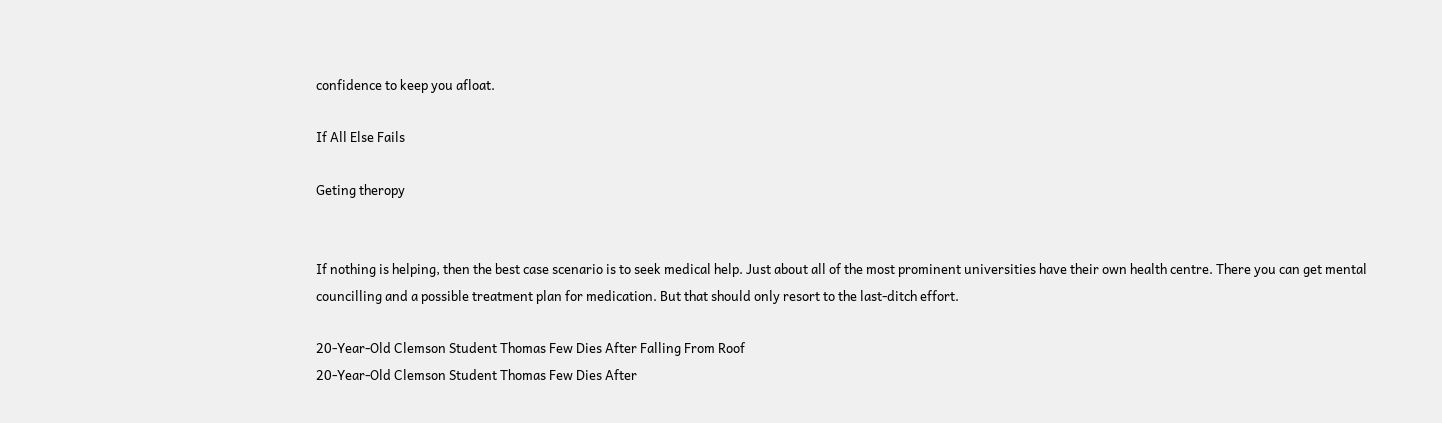confidence to keep you afloat.

If All Else Fails

Geting theropy


If nothing is helping, then the best case scenario is to seek medical help. Just about all of the most prominent universities have their own health centre. There you can get mental councilling and a possible treatment plan for medication. But that should only resort to the last-ditch effort.

20-Year-Old Clemson Student Thomas Few Dies After Falling From Roof
20-Year-Old Clemson Student Thomas Few Dies After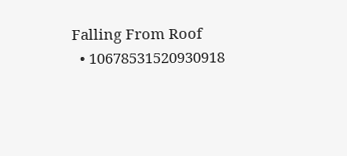Falling From Roof
  • 10678531520930918